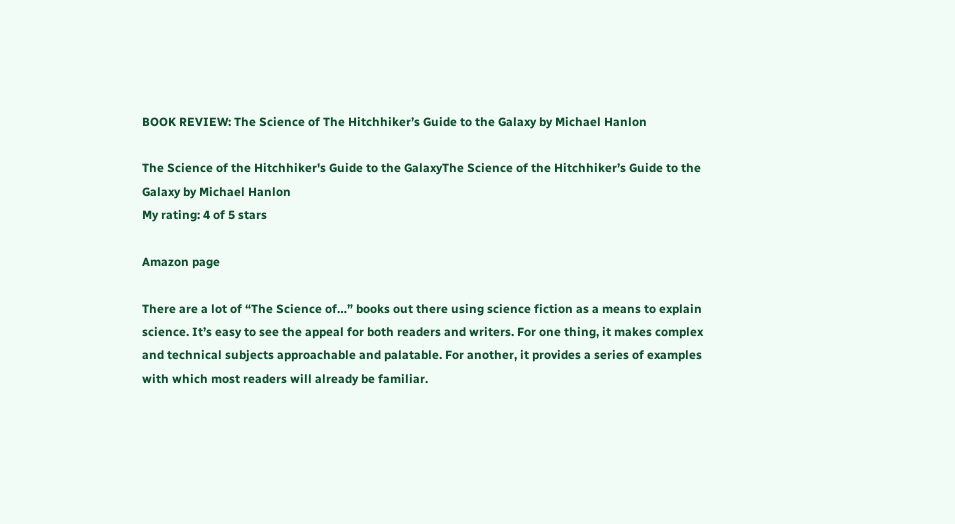BOOK REVIEW: The Science of The Hitchhiker’s Guide to the Galaxy by Michael Hanlon

The Science of the Hitchhiker's Guide to the GalaxyThe Science of the Hitchhiker’s Guide to the Galaxy by Michael Hanlon
My rating: 4 of 5 stars

Amazon page

There are a lot of “The Science of…” books out there using science fiction as a means to explain science. It’s easy to see the appeal for both readers and writers. For one thing, it makes complex and technical subjects approachable and palatable. For another, it provides a series of examples with which most readers will already be familiar.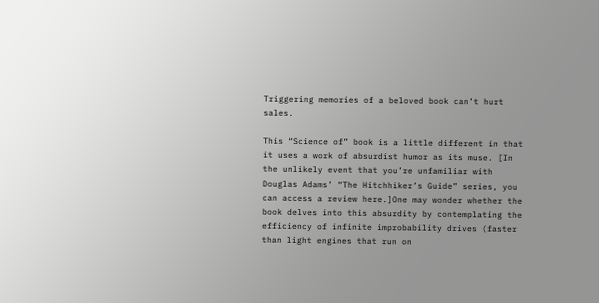Triggering memories of a beloved book can’t hurt sales.

This “Science of” book is a little different in that it uses a work of absurdist humor as its muse. [In the unlikely event that you’re unfamiliar with Douglas Adams’ “The Hitchhiker’s Guide” series, you can access a review here.]One may wonder whether the book delves into this absurdity by contemplating the efficiency of infinite improbability drives (faster than light engines that run on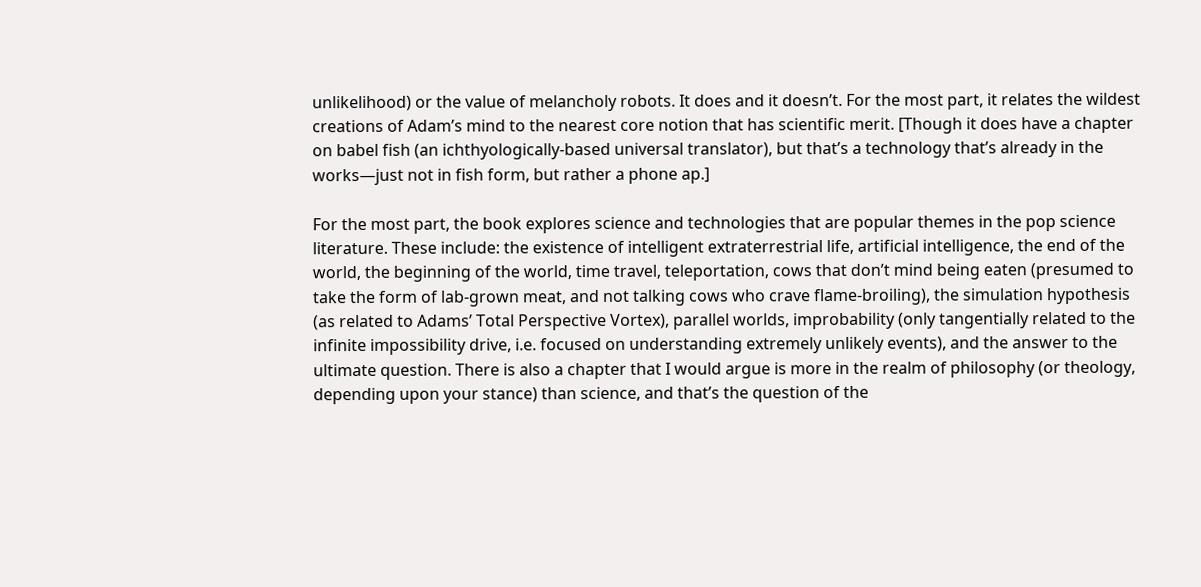unlikelihood) or the value of melancholy robots. It does and it doesn’t. For the most part, it relates the wildest creations of Adam’s mind to the nearest core notion that has scientific merit. [Though it does have a chapter on babel fish (an ichthyologically-based universal translator), but that’s a technology that’s already in the works—just not in fish form, but rather a phone ap.]

For the most part, the book explores science and technologies that are popular themes in the pop science literature. These include: the existence of intelligent extraterrestrial life, artificial intelligence, the end of the world, the beginning of the world, time travel, teleportation, cows that don’t mind being eaten (presumed to take the form of lab-grown meat, and not talking cows who crave flame-broiling), the simulation hypothesis (as related to Adams’ Total Perspective Vortex), parallel worlds, improbability (only tangentially related to the infinite impossibility drive, i.e. focused on understanding extremely unlikely events), and the answer to the ultimate question. There is also a chapter that I would argue is more in the realm of philosophy (or theology, depending upon your stance) than science, and that’s the question of the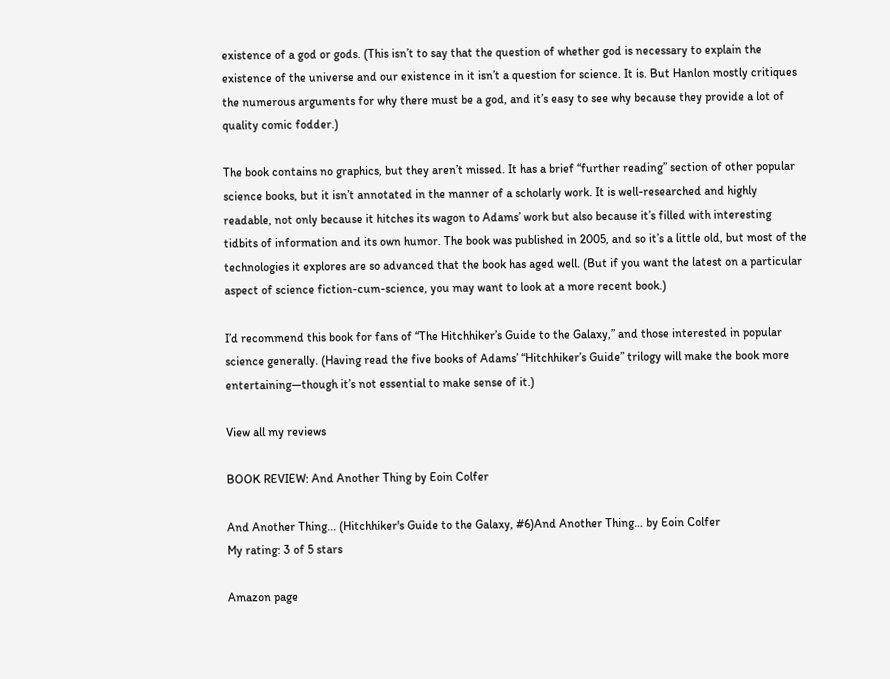existence of a god or gods. (This isn’t to say that the question of whether god is necessary to explain the existence of the universe and our existence in it isn’t a question for science. It is. But Hanlon mostly critiques the numerous arguments for why there must be a god, and it’s easy to see why because they provide a lot of quality comic fodder.)

The book contains no graphics, but they aren’t missed. It has a brief “further reading” section of other popular science books, but it isn’t annotated in the manner of a scholarly work. It is well-researched and highly readable, not only because it hitches its wagon to Adams’ work but also because it’s filled with interesting tidbits of information and its own humor. The book was published in 2005, and so it’s a little old, but most of the technologies it explores are so advanced that the book has aged well. (But if you want the latest on a particular aspect of science fiction-cum-science, you may want to look at a more recent book.)

I’d recommend this book for fans of “The Hitchhiker’s Guide to the Galaxy,” and those interested in popular science generally. (Having read the five books of Adams’ “Hitchhiker’s Guide” trilogy will make the book more entertaining—though it’s not essential to make sense of it.)

View all my reviews

BOOK REVIEW: And Another Thing by Eoin Colfer

And Another Thing... (Hitchhiker's Guide to the Galaxy, #6)And Another Thing… by Eoin Colfer
My rating: 3 of 5 stars

Amazon page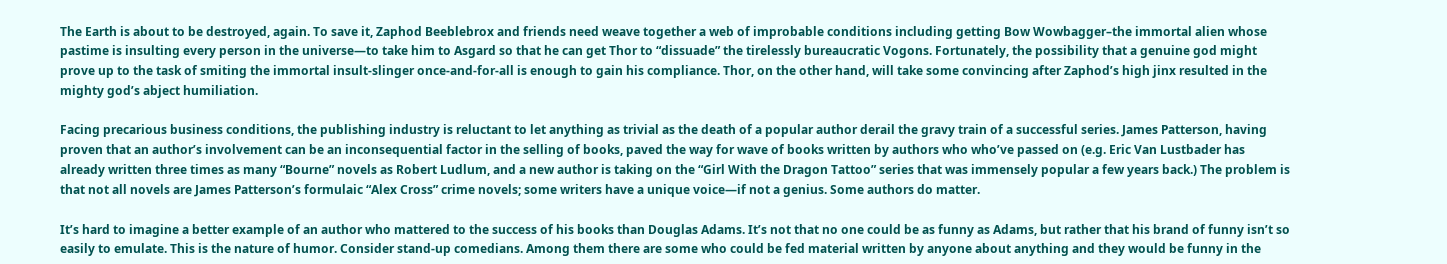The Earth is about to be destroyed, again. To save it, Zaphod Beeblebrox and friends need weave together a web of improbable conditions including getting Bow Wowbagger–the immortal alien whose pastime is insulting every person in the universe—to take him to Asgard so that he can get Thor to “dissuade” the tirelessly bureaucratic Vogons. Fortunately, the possibility that a genuine god might prove up to the task of smiting the immortal insult-slinger once-and-for-all is enough to gain his compliance. Thor, on the other hand, will take some convincing after Zaphod’s high jinx resulted in the mighty god’s abject humiliation.

Facing precarious business conditions, the publishing industry is reluctant to let anything as trivial as the death of a popular author derail the gravy train of a successful series. James Patterson, having proven that an author’s involvement can be an inconsequential factor in the selling of books, paved the way for wave of books written by authors who who’ve passed on (e.g. Eric Van Lustbader has already written three times as many “Bourne” novels as Robert Ludlum, and a new author is taking on the “Girl With the Dragon Tattoo” series that was immensely popular a few years back.) The problem is that not all novels are James Patterson’s formulaic “Alex Cross” crime novels; some writers have a unique voice—if not a genius. Some authors do matter.

It’s hard to imagine a better example of an author who mattered to the success of his books than Douglas Adams. It’s not that no one could be as funny as Adams, but rather that his brand of funny isn’t so easily to emulate. This is the nature of humor. Consider stand-up comedians. Among them there are some who could be fed material written by anyone about anything and they would be funny in the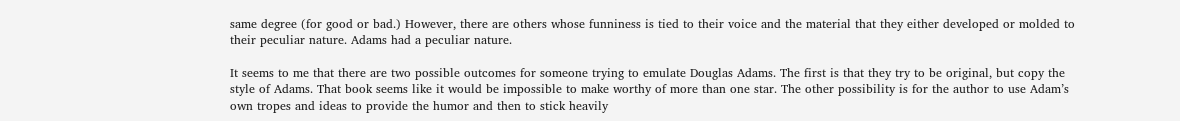same degree (for good or bad.) However, there are others whose funniness is tied to their voice and the material that they either developed or molded to their peculiar nature. Adams had a peculiar nature.

It seems to me that there are two possible outcomes for someone trying to emulate Douglas Adams. The first is that they try to be original, but copy the style of Adams. That book seems like it would be impossible to make worthy of more than one star. The other possibility is for the author to use Adam’s own tropes and ideas to provide the humor and then to stick heavily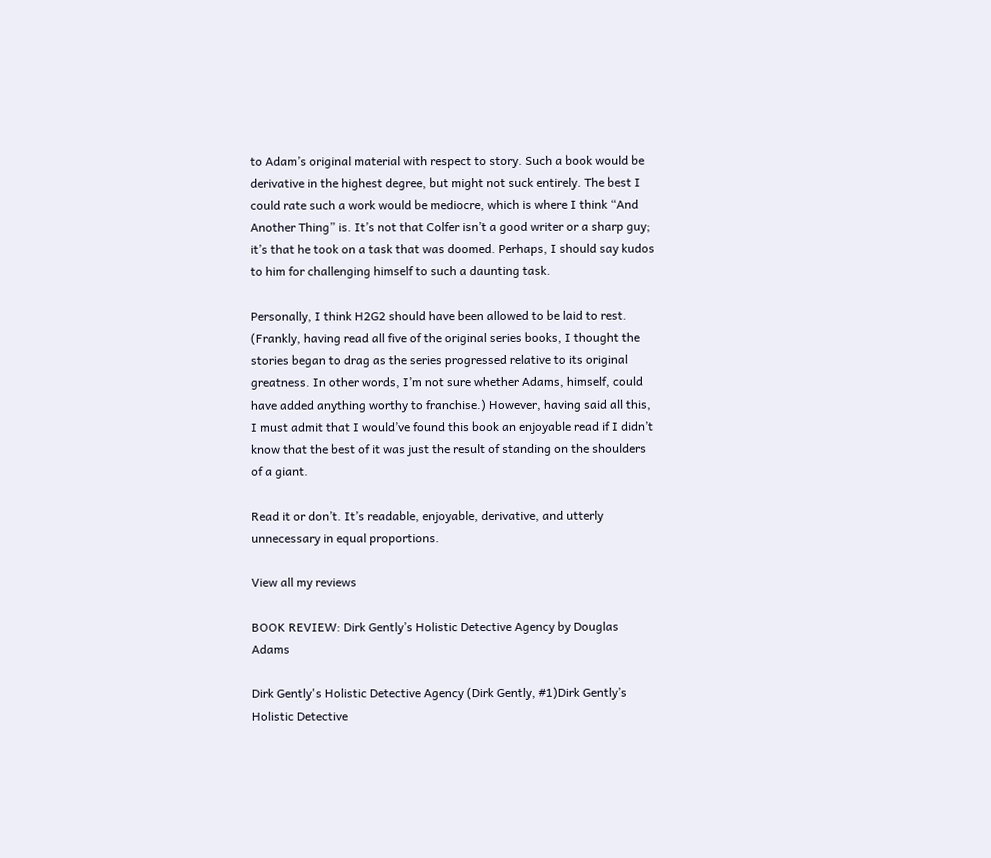to Adam’s original material with respect to story. Such a book would be derivative in the highest degree, but might not suck entirely. The best I could rate such a work would be mediocre, which is where I think “And Another Thing” is. It’s not that Colfer isn’t a good writer or a sharp guy; it’s that he took on a task that was doomed. Perhaps, I should say kudos to him for challenging himself to such a daunting task.

Personally, I think H2G2 should have been allowed to be laid to rest. (Frankly, having read all five of the original series books, I thought the stories began to drag as the series progressed relative to its original greatness. In other words, I’m not sure whether Adams, himself, could have added anything worthy to franchise.) However, having said all this, I must admit that I would’ve found this book an enjoyable read if I didn’t know that the best of it was just the result of standing on the shoulders of a giant.

Read it or don’t. It’s readable, enjoyable, derivative, and utterly unnecessary in equal proportions.

View all my reviews

BOOK REVIEW: Dirk Gently’s Holistic Detective Agency by Douglas Adams

Dirk Gently's Holistic Detective Agency (Dirk Gently, #1)Dirk Gently’s Holistic Detective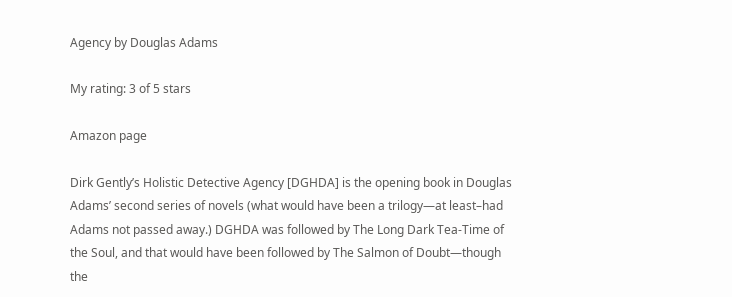Agency by Douglas Adams

My rating: 3 of 5 stars

Amazon page

Dirk Gently’s Holistic Detective Agency [DGHDA] is the opening book in Douglas Adams’ second series of novels (what would have been a trilogy—at least–had Adams not passed away.) DGHDA was followed by The Long Dark Tea-Time of the Soul, and that would have been followed by The Salmon of Doubt—though the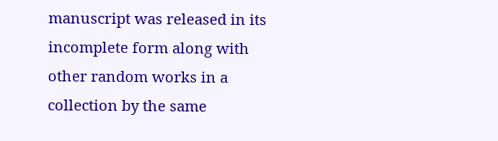manuscript was released in its incomplete form along with other random works in a collection by the same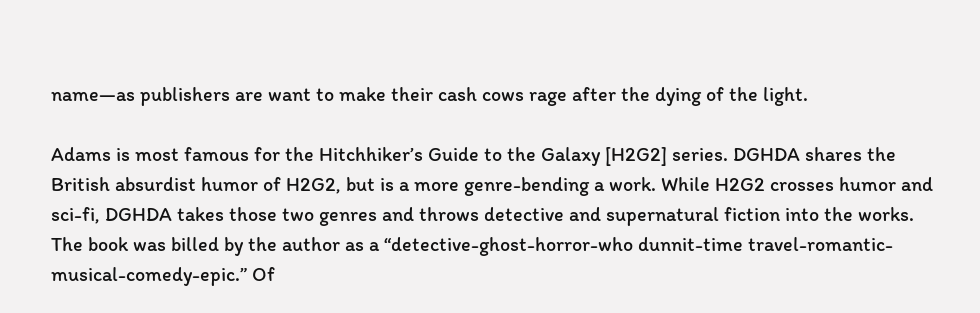name—as publishers are want to make their cash cows rage after the dying of the light.

Adams is most famous for the Hitchhiker’s Guide to the Galaxy [H2G2] series. DGHDA shares the British absurdist humor of H2G2, but is a more genre-bending a work. While H2G2 crosses humor and sci-fi, DGHDA takes those two genres and throws detective and supernatural fiction into the works. The book was billed by the author as a “detective-ghost-horror-who dunnit-time travel-romantic-musical-comedy-epic.” Of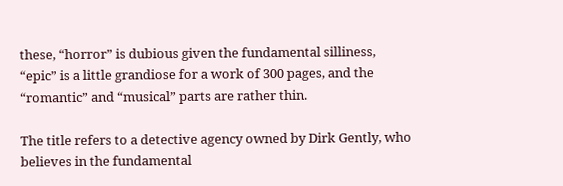these, “horror” is dubious given the fundamental silliness, “epic” is a little grandiose for a work of 300 pages, and the “romantic” and “musical” parts are rather thin.

The title refers to a detective agency owned by Dirk Gently, who believes in the fundamental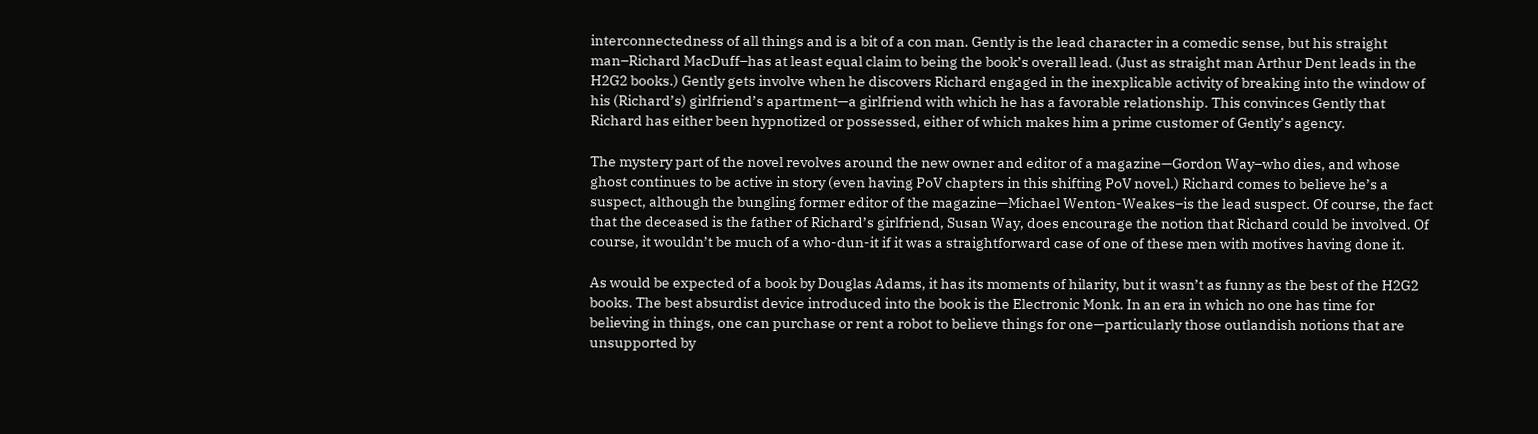interconnectedness of all things and is a bit of a con man. Gently is the lead character in a comedic sense, but his straight man–Richard MacDuff–has at least equal claim to being the book’s overall lead. (Just as straight man Arthur Dent leads in the H2G2 books.) Gently gets involve when he discovers Richard engaged in the inexplicable activity of breaking into the window of his (Richard’s) girlfriend’s apartment—a girlfriend with which he has a favorable relationship. This convinces Gently that Richard has either been hypnotized or possessed, either of which makes him a prime customer of Gently’s agency.

The mystery part of the novel revolves around the new owner and editor of a magazine—Gordon Way–who dies, and whose ghost continues to be active in story (even having PoV chapters in this shifting PoV novel.) Richard comes to believe he’s a suspect, although the bungling former editor of the magazine—Michael Wenton-Weakes–is the lead suspect. Of course, the fact that the deceased is the father of Richard’s girlfriend, Susan Way, does encourage the notion that Richard could be involved. Of course, it wouldn’t be much of a who-dun-it if it was a straightforward case of one of these men with motives having done it.

As would be expected of a book by Douglas Adams, it has its moments of hilarity, but it wasn’t as funny as the best of the H2G2 books. The best absurdist device introduced into the book is the Electronic Monk. In an era in which no one has time for believing in things, one can purchase or rent a robot to believe things for one—particularly those outlandish notions that are unsupported by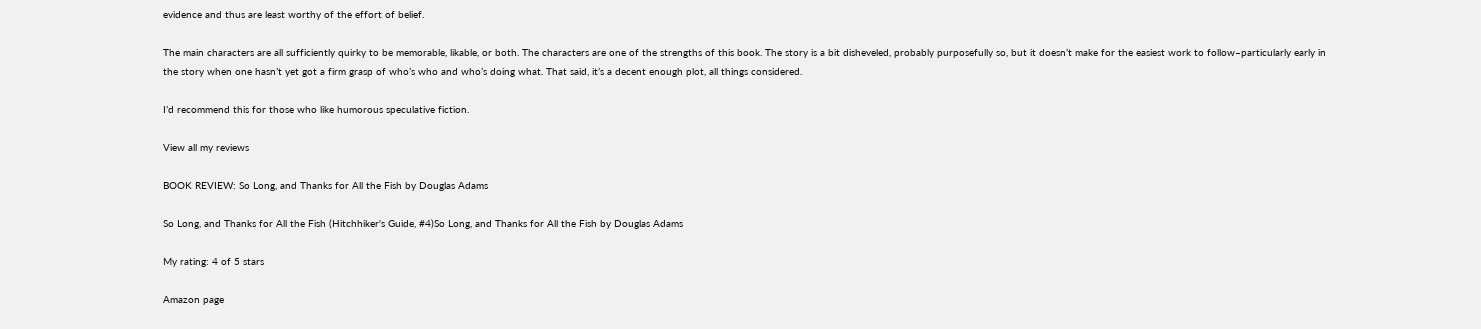evidence and thus are least worthy of the effort of belief.

The main characters are all sufficiently quirky to be memorable, likable, or both. The characters are one of the strengths of this book. The story is a bit disheveled, probably purposefully so, but it doesn’t make for the easiest work to follow–particularly early in the story when one hasn’t yet got a firm grasp of who’s who and who’s doing what. That said, it’s a decent enough plot, all things considered.

I’d recommend this for those who like humorous speculative fiction.

View all my reviews

BOOK REVIEW: So Long, and Thanks for All the Fish by Douglas Adams

So Long, and Thanks for All the Fish (Hitchhiker's Guide, #4)So Long, and Thanks for All the Fish by Douglas Adams

My rating: 4 of 5 stars

Amazon page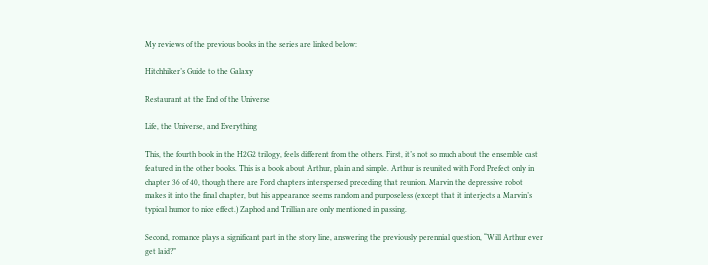My reviews of the previous books in the series are linked below:

Hitchhiker’s Guide to the Galaxy

Restaurant at the End of the Universe

Life, the Universe, and Everything

This, the fourth book in the H2G2 trilogy, feels different from the others. First, it’s not so much about the ensemble cast featured in the other books. This is a book about Arthur, plain and simple. Arthur is reunited with Ford Prefect only in chapter 36 of 40, though there are Ford chapters interspersed preceding that reunion. Marvin the depressive robot makes it into the final chapter, but his appearance seems random and purposeless (except that it interjects a Marvin’s typical humor to nice effect.) Zaphod and Trillian are only mentioned in passing.

Second, romance plays a significant part in the story line, answering the previously perennial question, “Will Arthur ever get laid?”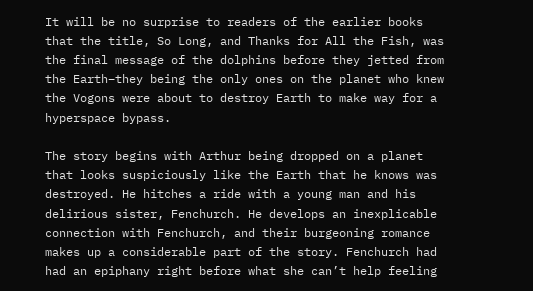It will be no surprise to readers of the earlier books that the title, So Long, and Thanks for All the Fish, was the final message of the dolphins before they jetted from the Earth–they being the only ones on the planet who knew the Vogons were about to destroy Earth to make way for a hyperspace bypass.

The story begins with Arthur being dropped on a planet that looks suspiciously like the Earth that he knows was destroyed. He hitches a ride with a young man and his delirious sister, Fenchurch. He develops an inexplicable connection with Fenchurch, and their burgeoning romance makes up a considerable part of the story. Fenchurch had had an epiphany right before what she can’t help feeling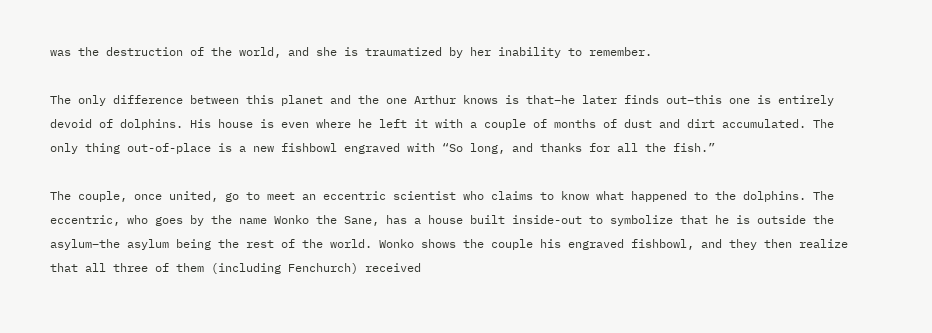was the destruction of the world, and she is traumatized by her inability to remember.

The only difference between this planet and the one Arthur knows is that–he later finds out–this one is entirely devoid of dolphins. His house is even where he left it with a couple of months of dust and dirt accumulated. The only thing out-of-place is a new fishbowl engraved with “So long, and thanks for all the fish.”

The couple, once united, go to meet an eccentric scientist who claims to know what happened to the dolphins. The eccentric, who goes by the name Wonko the Sane, has a house built inside-out to symbolize that he is outside the asylum–the asylum being the rest of the world. Wonko shows the couple his engraved fishbowl, and they then realize that all three of them (including Fenchurch) received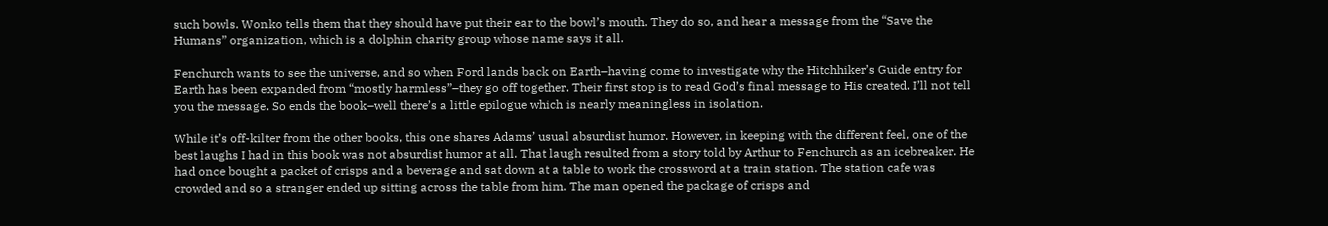such bowls. Wonko tells them that they should have put their ear to the bowl’s mouth. They do so, and hear a message from the “Save the Humans” organization, which is a dolphin charity group whose name says it all.

Fenchurch wants to see the universe, and so when Ford lands back on Earth–having come to investigate why the Hitchhiker’s Guide entry for Earth has been expanded from “mostly harmless”–they go off together. Their first stop is to read God’s final message to His created. I’ll not tell you the message. So ends the book–well there’s a little epilogue which is nearly meaningless in isolation.

While it’s off-kilter from the other books, this one shares Adams’ usual absurdist humor. However, in keeping with the different feel, one of the best laughs I had in this book was not absurdist humor at all. That laugh resulted from a story told by Arthur to Fenchurch as an icebreaker. He had once bought a packet of crisps and a beverage and sat down at a table to work the crossword at a train station. The station cafe was crowded and so a stranger ended up sitting across the table from him. The man opened the package of crisps and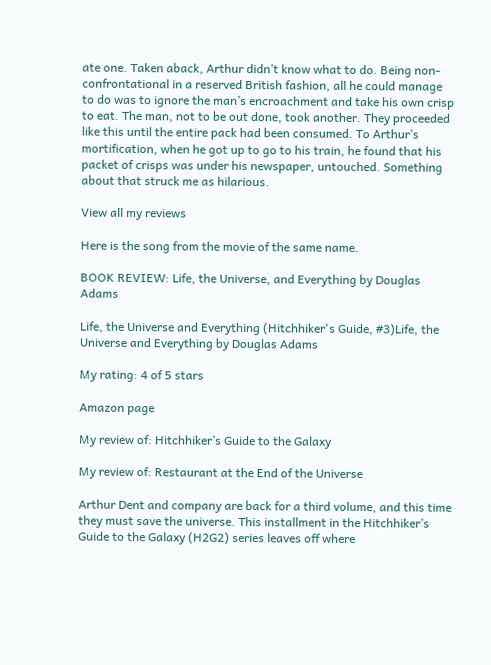ate one. Taken aback, Arthur didn’t know what to do. Being non-confrontational in a reserved British fashion, all he could manage to do was to ignore the man’s encroachment and take his own crisp to eat. The man, not to be out done, took another. They proceeded like this until the entire pack had been consumed. To Arthur’s mortification, when he got up to go to his train, he found that his packet of crisps was under his newspaper, untouched. Something about that struck me as hilarious.

View all my reviews

Here is the song from the movie of the same name.

BOOK REVIEW: Life, the Universe, and Everything by Douglas Adams

Life, the Universe and Everything (Hitchhiker's Guide, #3)Life, the Universe and Everything by Douglas Adams

My rating: 4 of 5 stars

Amazon page

My review of: Hitchhiker’s Guide to the Galaxy

My review of: Restaurant at the End of the Universe

Arthur Dent and company are back for a third volume, and this time they must save the universe. This installment in the Hitchhiker’s Guide to the Galaxy (H2G2) series leaves off where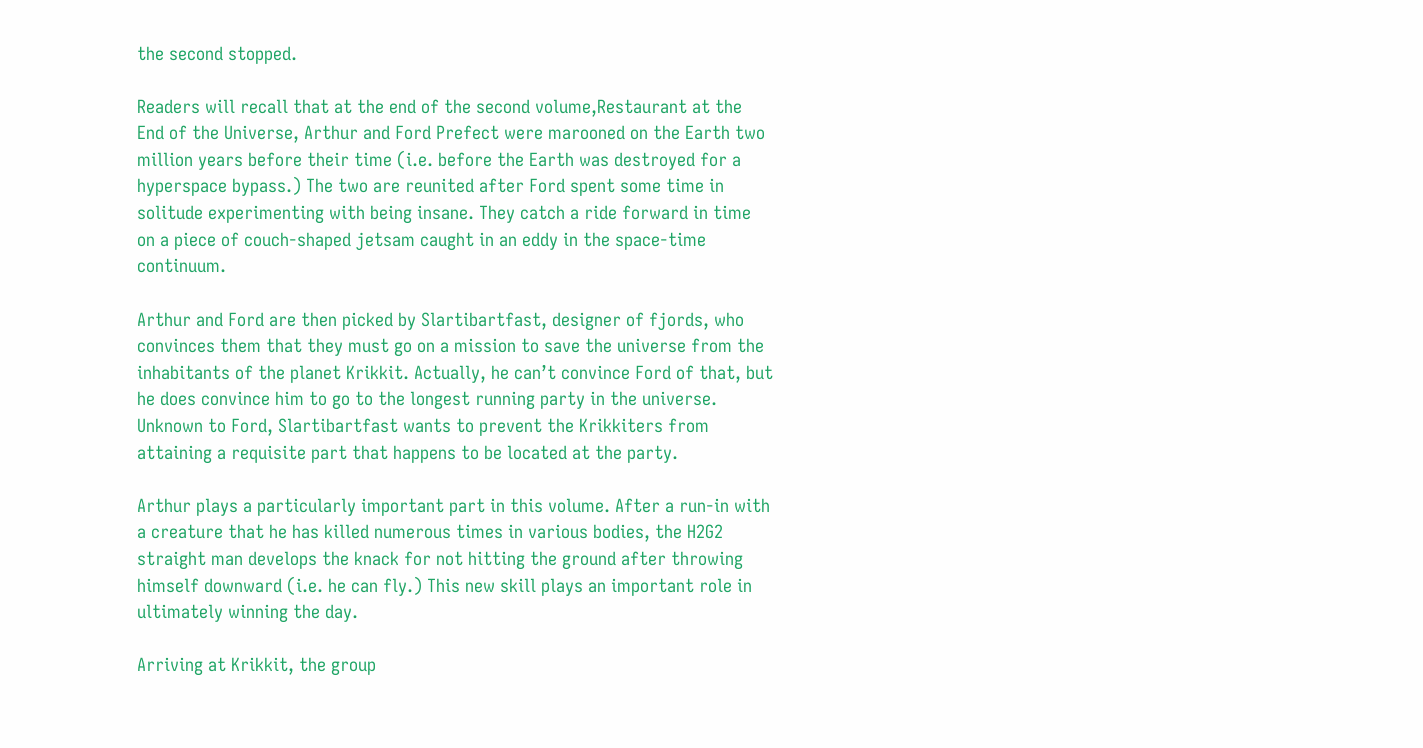the second stopped.

Readers will recall that at the end of the second volume,Restaurant at the End of the Universe, Arthur and Ford Prefect were marooned on the Earth two million years before their time (i.e. before the Earth was destroyed for a hyperspace bypass.) The two are reunited after Ford spent some time in solitude experimenting with being insane. They catch a ride forward in time on a piece of couch-shaped jetsam caught in an eddy in the space-time continuum.

Arthur and Ford are then picked by Slartibartfast, designer of fjords, who convinces them that they must go on a mission to save the universe from the inhabitants of the planet Krikkit. Actually, he can’t convince Ford of that, but he does convince him to go to the longest running party in the universe. Unknown to Ford, Slartibartfast wants to prevent the Krikkiters from attaining a requisite part that happens to be located at the party.

Arthur plays a particularly important part in this volume. After a run-in with a creature that he has killed numerous times in various bodies, the H2G2 straight man develops the knack for not hitting the ground after throwing himself downward (i.e. he can fly.) This new skill plays an important role in ultimately winning the day.

Arriving at Krikkit, the group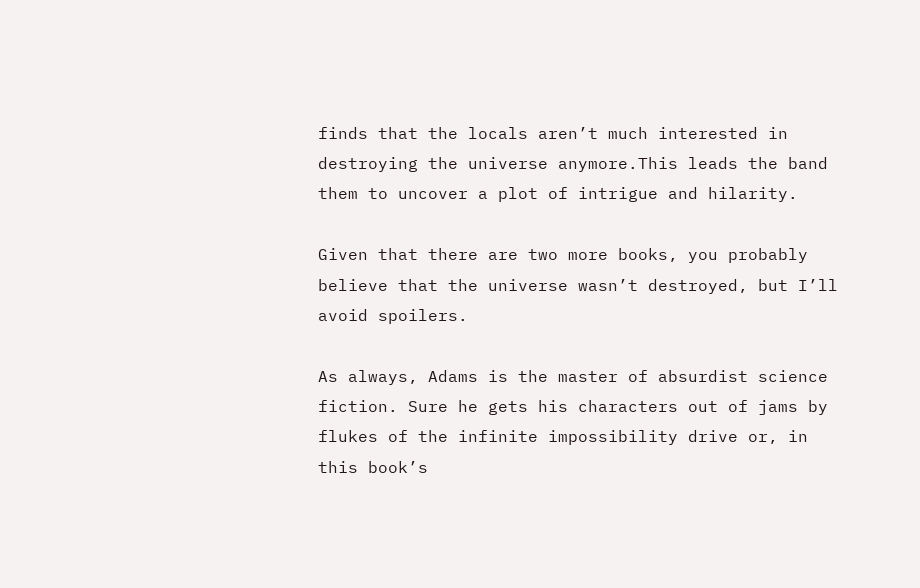finds that the locals aren’t much interested in destroying the universe anymore.This leads the band them to uncover a plot of intrigue and hilarity.

Given that there are two more books, you probably believe that the universe wasn’t destroyed, but I’ll avoid spoilers.

As always, Adams is the master of absurdist science fiction. Sure he gets his characters out of jams by flukes of the infinite impossibility drive or, in this book’s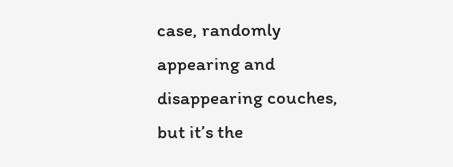case, randomly appearing and disappearing couches, but it’s the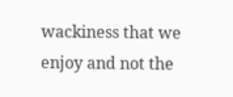wackiness that we enjoy and not the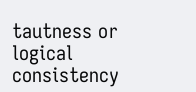tautness or logical consistency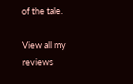of the tale.

View all my reviews